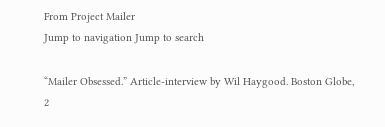From Project Mailer
Jump to navigation Jump to search

“Mailer Obsessed.” Article-interview by Wil Haygood. Boston Globe, 2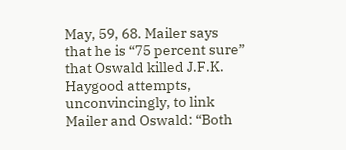May, 59, 68. Mailer says that he is “75 percent sure” that Oswald killed J.F.K. Haygood attempts, unconvincingly, to link Mailer and Oswald: “Both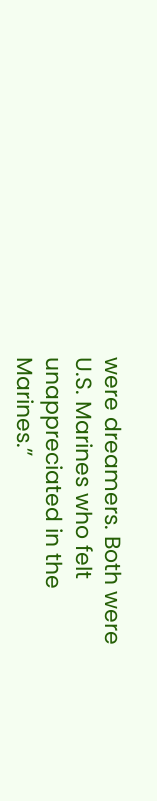were dreamers. Both were U.S. Marines who felt unappreciated in the Marines.”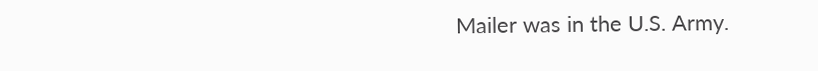Mailer was in the U.S. Army.